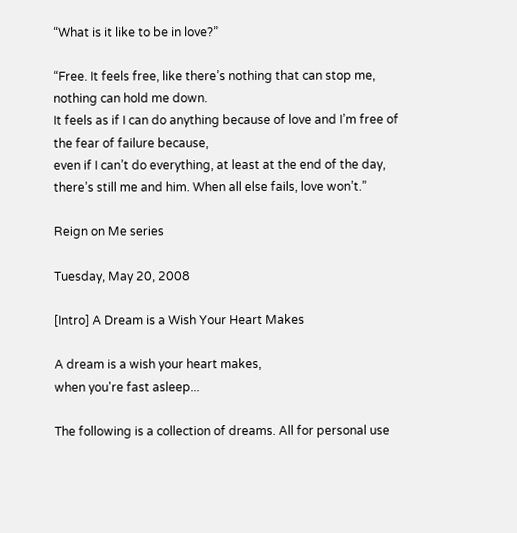“What is it like to be in love?”

“Free. It feels free, like there’s nothing that can stop me, nothing can hold me down.
It feels as if I can do anything because of love and I’m free of the fear of failure because,
even if I can’t do everything, at least at the end of the day,
there’s still me and him. When all else fails, love won’t.”

Reign on Me series

Tuesday, May 20, 2008

[Intro] A Dream is a Wish Your Heart Makes

A dream is a wish your heart makes,
when you're fast asleep...

The following is a collection of dreams. All for personal use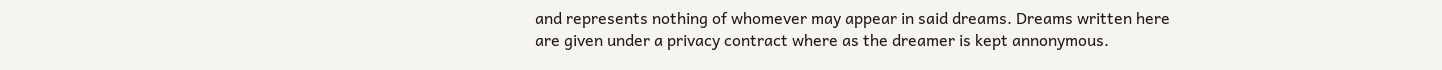and represents nothing of whomever may appear in said dreams. Dreams written here are given under a privacy contract where as the dreamer is kept annonymous.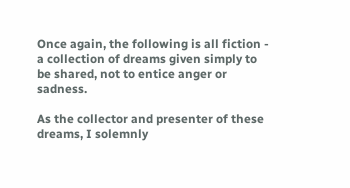Once again, the following is all fiction - a collection of dreams given simply to be shared, not to entice anger or sadness.

As the collector and presenter of these dreams, I solemnly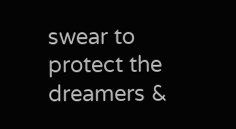swear to protect the dreamers &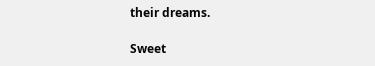their dreams.

Sweet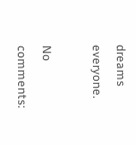dreams everyone.

No comments: